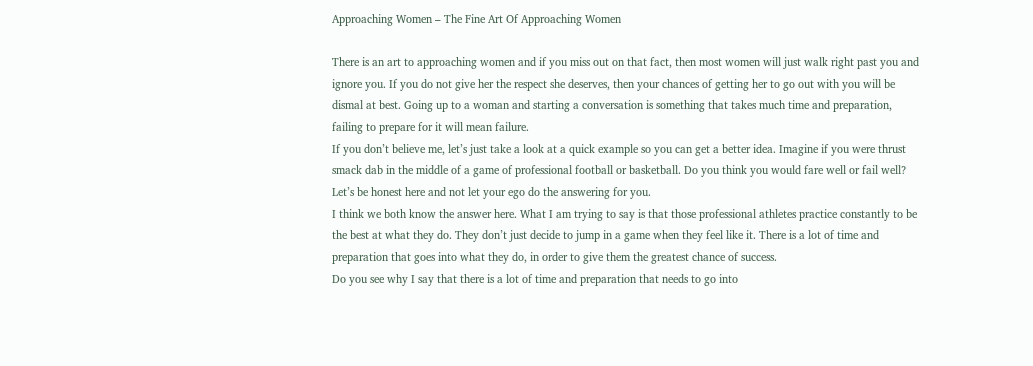Approaching Women – The Fine Art Of Approaching Women

There is an art to approaching women and if you miss out on that fact, then most women will just walk right past you and ignore you. If you do not give her the respect she deserves, then your chances of getting her to go out with you will be dismal at best. Going up to a woman and starting a conversation is something that takes much time and preparation, failing to prepare for it will mean failure.
If you don’t believe me, let’s just take a look at a quick example so you can get a better idea. Imagine if you were thrust smack dab in the middle of a game of professional football or basketball. Do you think you would fare well or fail well? Let’s be honest here and not let your ego do the answering for you.
I think we both know the answer here. What I am trying to say is that those professional athletes practice constantly to be the best at what they do. They don’t just decide to jump in a game when they feel like it. There is a lot of time and preparation that goes into what they do, in order to give them the greatest chance of success.
Do you see why I say that there is a lot of time and preparation that needs to go into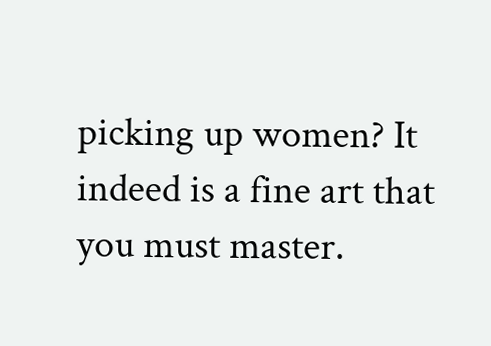picking up women? It indeed is a fine art that you must master.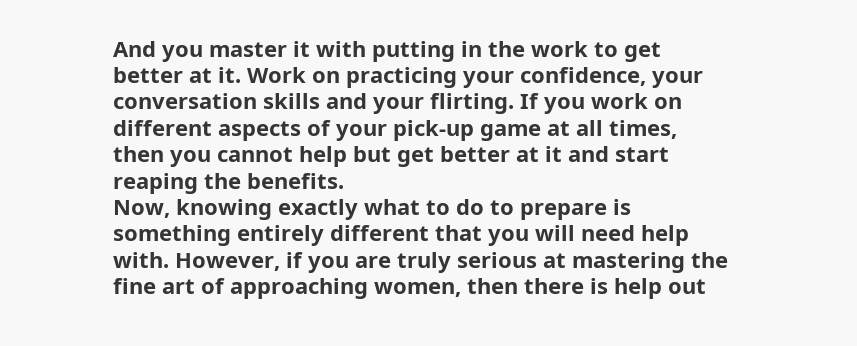And you master it with putting in the work to get better at it. Work on practicing your confidence, your conversation skills and your flirting. If you work on different aspects of your pick-up game at all times, then you cannot help but get better at it and start reaping the benefits.
Now, knowing exactly what to do to prepare is something entirely different that you will need help with. However, if you are truly serious at mastering the fine art of approaching women, then there is help out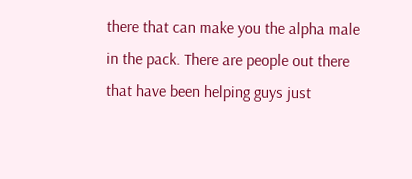there that can make you the alpha male in the pack. There are people out there that have been helping guys just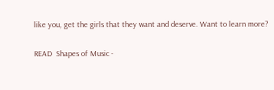like you, get the girls that they want and deserve. Want to learn more?

READ  Shapes of Music -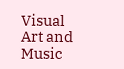Visual Art and Music